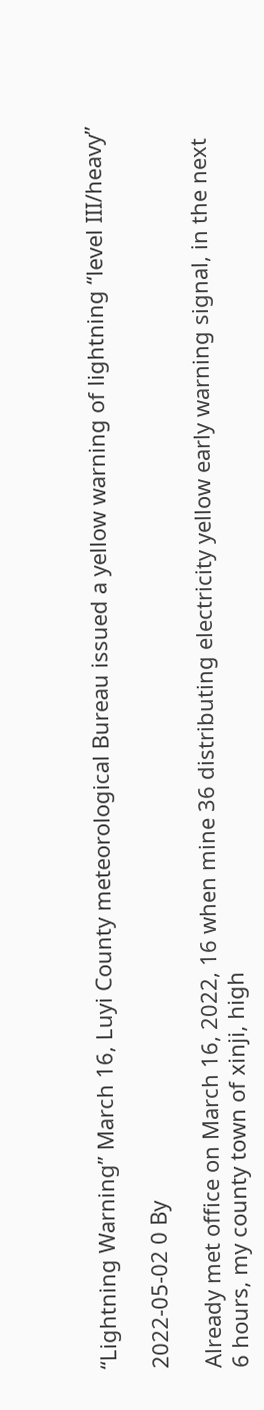“Lightning Warning” March 16, Luyi County meteorological Bureau issued a yellow warning of lightning “level III/heavy”

2022-05-02 0 By

Already met office on March 16, 2022, 16 when mine 36 distributing electricity yellow early warning signal, in the next 6 hours, my county town of xinji, high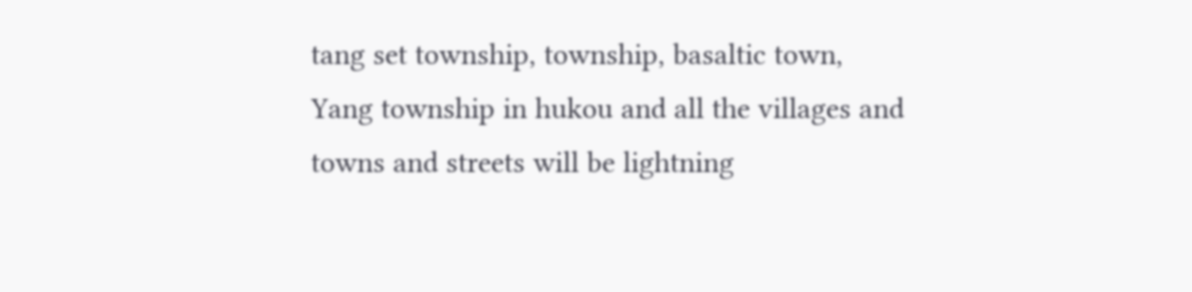tang set township, township, basaltic town, Yang township in hukou and all the villages and towns and streets will be lightning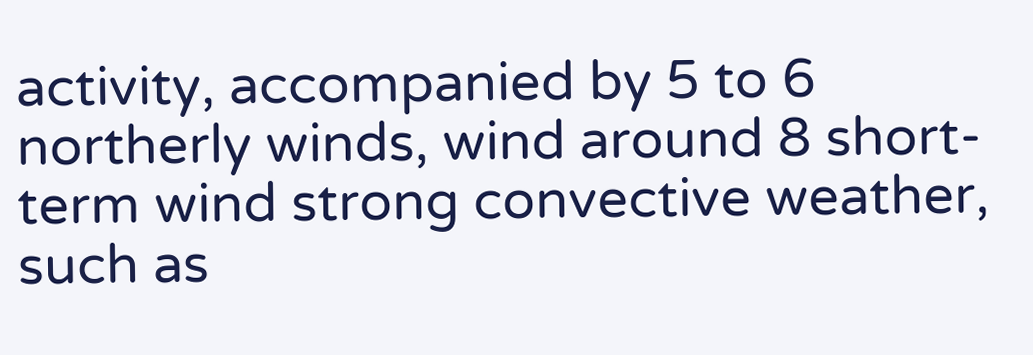activity, accompanied by 5 to 6 northerly winds, wind around 8 short-term wind strong convective weather, such as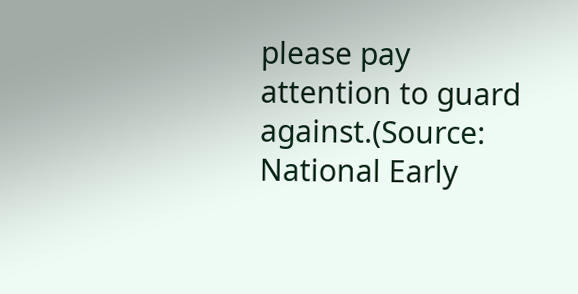please pay attention to guard against.(Source: National Early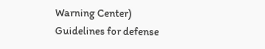Warning Center) Guidelines for defense